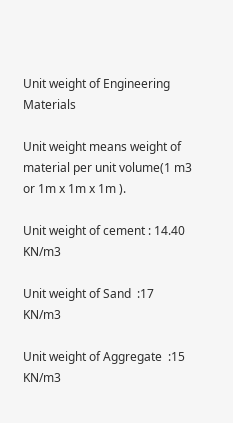Unit weight of Engineering Materials

Unit weight means weight of material per unit volume(1 m3   or 1m x 1m x 1m ).

Unit weight of cement : 14.40 KN/m3

Unit weight of Sand  :17 KN/m3

Unit weight of Aggregate  :15 KN/m3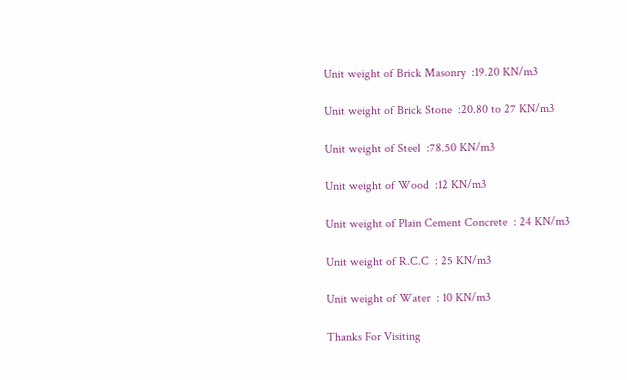Unit weight of Brick Masonry  :19.20 KN/m3

Unit weight of Brick Stone  :20.80 to 27 KN/m3

Unit weight of Steel  :78.50 KN/m3

Unit weight of Wood  :12 KN/m3

Unit weight of Plain Cement Concrete  : 24 KN/m3

Unit weight of R.C.C  : 25 KN/m3

Unit weight of Water  : 10 KN/m3

Thanks For Visiting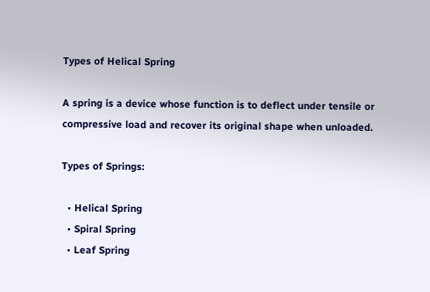Types of Helical Spring

A spring is a device whose function is to deflect under tensile or compressive load and recover its original shape when unloaded.

Types of Springs:

  • Helical Spring
  • Spiral Spring
  • Leaf Spring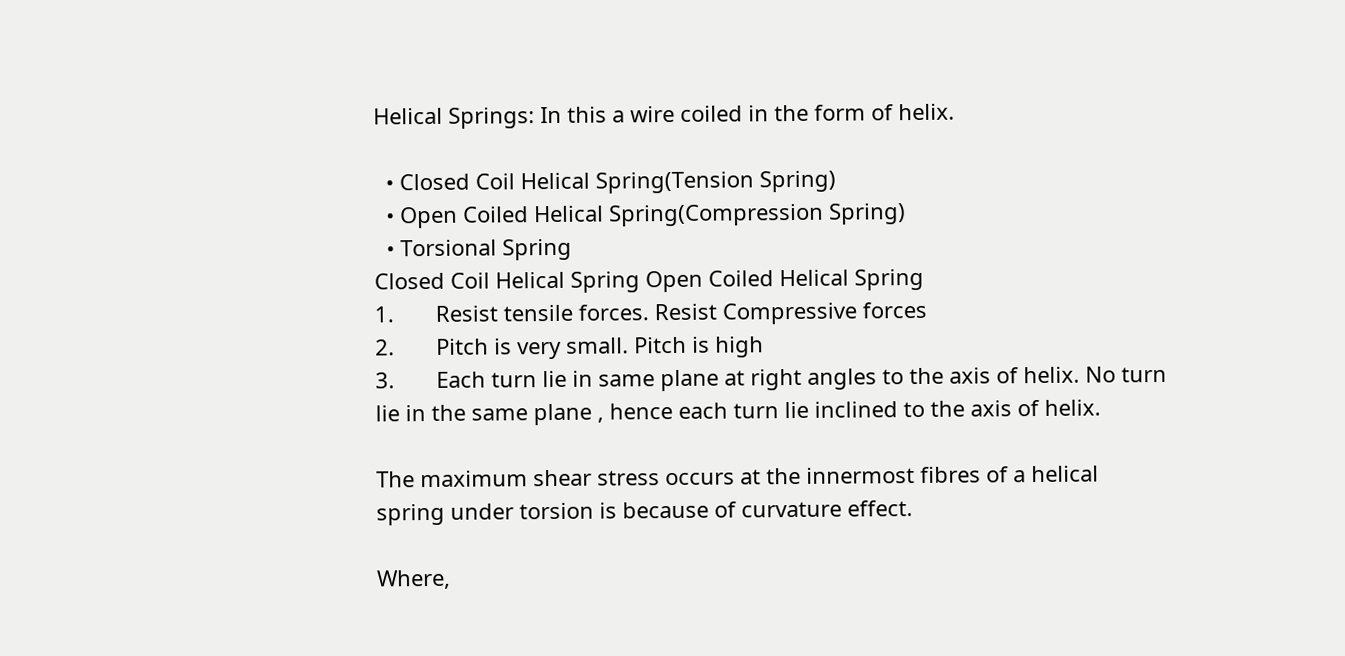Helical Springs: In this a wire coiled in the form of helix.

  • Closed Coil Helical Spring(Tension Spring)
  • Open Coiled Helical Spring(Compression Spring)
  • Torsional Spring
Closed Coil Helical Spring Open Coiled Helical Spring
1.       Resist tensile forces. Resist Compressive forces
2.       Pitch is very small. Pitch is high
3.       Each turn lie in same plane at right angles to the axis of helix. No turn lie in the same plane , hence each turn lie inclined to the axis of helix.

The maximum shear stress occurs at the innermost fibres of a helical spring under torsion is because of curvature effect.

Where,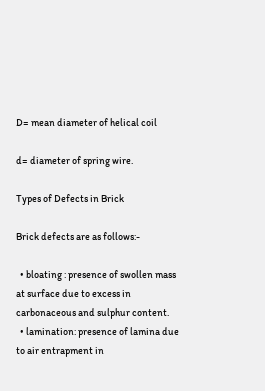D= mean diameter of helical coil

d= diameter of spring wire.

Types of Defects in Brick

Brick defects are as follows:-

  • bloating : presence of swollen mass at surface due to excess in carbonaceous and sulphur content.
  • lamination: presence of lamina due to air entrapment in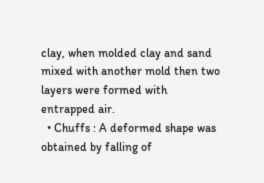clay, when molded clay and sand mixed with another mold then two layers were formed with entrapped air.
  • Chuffs : A deformed shape was obtained by falling of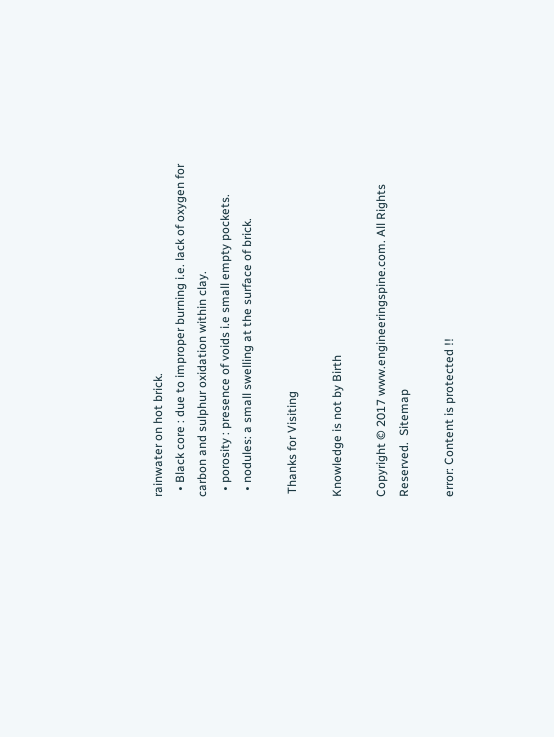rainwater on hot brick.
  • Black core : due to improper burning i.e. lack of oxygen for carbon and sulphur oxidation within clay.
  • porosity : presence of voids i.e small empty pockets.
  • nodules: a small swelling at the surface of brick.

 Thanks for Visiting

Knowledge is not by Birth

Copyright © 2017 www.engineeringspine.com. All Rights Reserved.  Sitemap

error: Content is protected !!